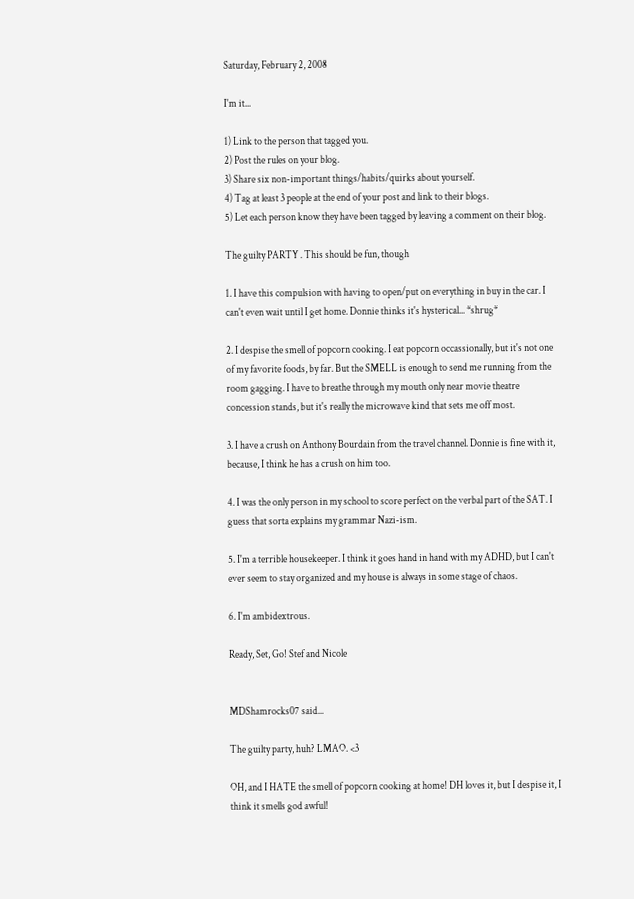Saturday, February 2, 2008

I'm it...

1) Link to the person that tagged you.
2) Post the rules on your blog.
3) Share six non-important things/habits/quirks about yourself.
4) Tag at least 3 people at the end of your post and link to their blogs.
5) Let each person know they have been tagged by leaving a comment on their blog.

The guilty PARTY . This should be fun, though

1. I have this compulsion with having to open/put on everything in buy in the car. I can't even wait until I get home. Donnie thinks it's hysterical... *shrug*

2. I despise the smell of popcorn cooking. I eat popcorn occassionally, but it's not one of my favorite foods, by far. But the SMELL is enough to send me running from the room gagging. I have to breathe through my mouth only near movie theatre concession stands, but it's really the microwave kind that sets me off most.

3. I have a crush on Anthony Bourdain from the travel channel. Donnie is fine with it, because, I think he has a crush on him too.

4. I was the only person in my school to score perfect on the verbal part of the SAT. I guess that sorta explains my grammar Nazi-ism.

5. I'm a terrible housekeeper. I think it goes hand in hand with my ADHD, but I can't ever seem to stay organized and my house is always in some stage of chaos.

6. I'm ambidextrous.

Ready, Set, Go! Stef and Nicole


MDShamrocks07 said...

The guilty party, huh? LMAO. <3

OH, and I HATE the smell of popcorn cooking at home! DH loves it, but I despise it, I think it smells god awful!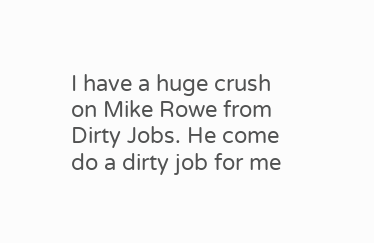I have a huge crush on Mike Rowe from Dirty Jobs. He come do a dirty job for me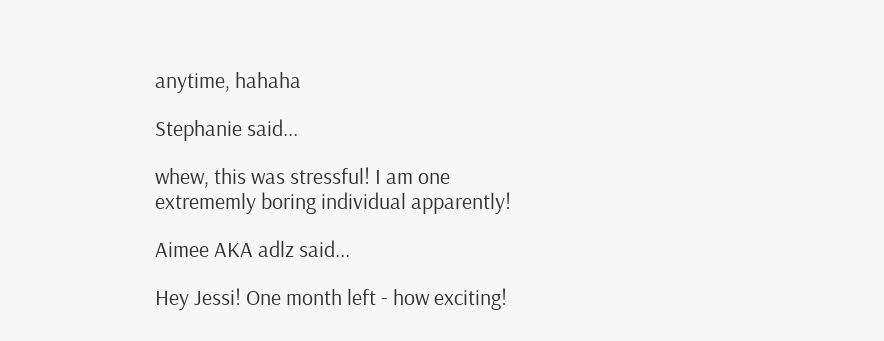anytime, hahaha

Stephanie said...

whew, this was stressful! I am one extrememly boring individual apparently!

Aimee AKA adlz said...

Hey Jessi! One month left - how exciting!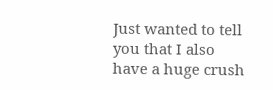Just wanted to tell you that I also have a huge crush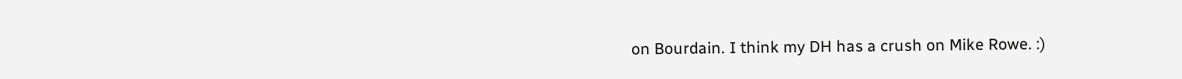on Bourdain. I think my DH has a crush on Mike Rowe. :)